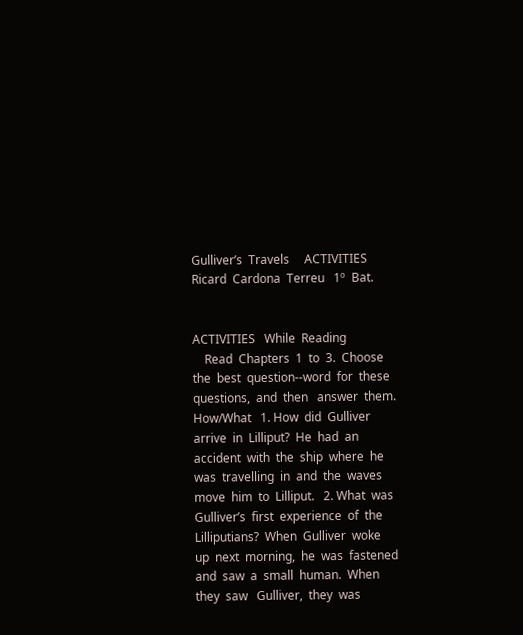Gulliver’s  Travels     ACTIVITIES         Ricard  Cardona  Terreu   1º  Bat.


ACTIVITIES   While  Reading
    Read  Chapters  1  to  3.  Choose  the  best  question-‐word  for  these  questions,  and  then   answer  them.   How/What   1. How  did  Gulliver  arrive  in  Lilliput?  He  had  an  accident  with  the  ship  where  he   was  travelling  in  and  the  waves  move  him  to  Lilliput.   2. What  was  Gulliver’s  first  experience  of  the  Lilliputians?  When  Gulliver  woke   up  next  morning,  he  was  fastened  and  saw  a  small  human.  When  they  saw   Gulliver,  they  was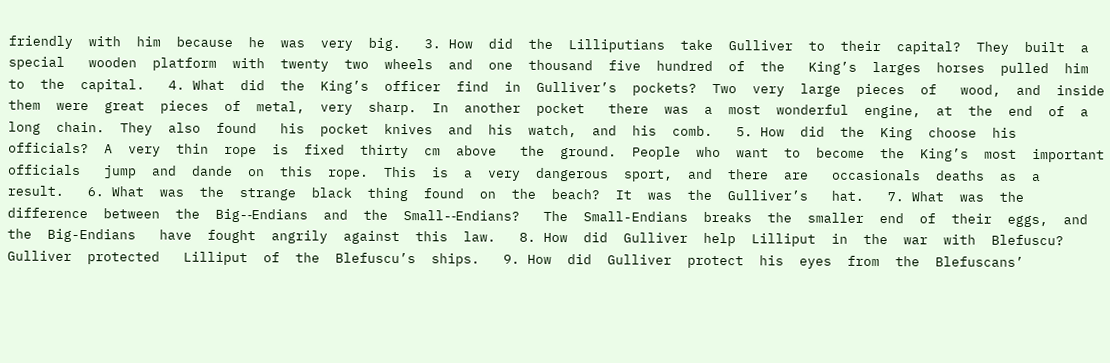friendly  with  him  because  he  was  very  big.   3. How  did  the  Lilliputians  take  Gulliver  to  their  capital?  They  built  a  special   wooden  platform  with  twenty  two  wheels  and  one  thousand  five  hundred  of  the   King’s  larges  horses  pulled  him  to  the  capital.   4. What  did  the  King’s  officer  find  in  Gulliver’s  pockets?  Two  very  large  pieces  of   wood,  and  inside  them  were  great  pieces  of  metal,  very  sharp.  In  another  pocket   there  was  a  most  wonderful  engine,  at  the  end  of  a  long  chain.  They  also  found   his  pocket  knives  and  his  watch,  and  his  comb.   5. How  did  the  King  choose  his  officials?  A  very  thin  rope  is  fixed  thirty  cm  above   the  ground.  People  who  want  to  become  the  King’s  most  important  officials   jump  and  dande  on  this  rope.  This  is  a  very  dangerous  sport,  and  there  are   occasionals  deaths  as  a  result.   6. What  was  the  strange  black  thing  found  on  the  beach?  It  was  the  Gulliver’s   hat.   7. What  was  the  difference  between  the  Big-‐Endians  and  the  Small-‐Endians?   The  Small-Endians  breaks  the  smaller  end  of  their  eggs,  and  the  Big-Endians   have  fought  angrily  against  this  law.   8. How  did  Gulliver  help  Lilliput  in  the  war  with  Blefuscu?  Gulliver  protected   Lilliput  of  the  Blefuscu’s  ships.   9. How  did  Gulliver  protect  his  eyes  from  the  Blefuscans’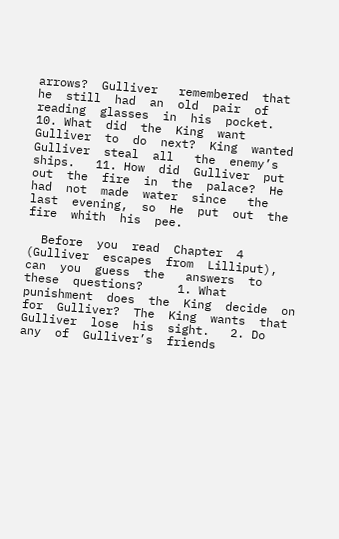arrows?  Gulliver   remembered  that  he  still  had  an  old  pair  of  reading  glasses  in  his  pocket.   10. What  did  the  King  want  Gulliver  to  do  next?  King  wanted  Gulliver  steal  all   the  enemy’s  ships.   11. How  did  Gulliver  put  out  the  fire  in  the  palace?  He  had  not  made  water  since   the  last  evening,  so  He  put  out  the  fire  whith  his  pee.

  Before  you  read  Chapter  4  (Gulliver  escapes  from  Lilliput),  can  you  guess  the   answers  to  these  questions?     1. What  punishment  does  the  King  decide  on  for  Gulliver?  The  King  wants  that   Gulliver  lose  his  sight.   2. Do  any  of  Gulliver’s  friends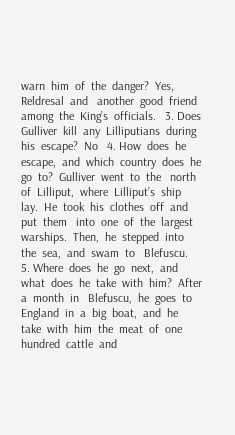warn  him  of  the  danger?  Yes,  Reldresal  and   another  good  friend  among  the  King’s  officials.   3. Does  Gulliver  kill  any  Lilliputians  during  his  escape?  No   4. How  does  he  escape,  and  which  country  does  he  go  to?  Gulliver  went  to  the   north  of  Lilliput,  where  Lilliput’s  ship  lay.  He  took  his  clothes  off  and  put  them   into  one  of  the  largest  warships.  Then,  he  stepped  into  the  sea,  and  swam  to   Blefuscu.   5. Where  does  he  go  next,  and  what  does  he  take  with  him?  After  a  month  in   Blefuscu,  he  goes  to  England  in  a  big  boat,  and  he  take  with  him  the  meat  of  one   hundred  cattle  and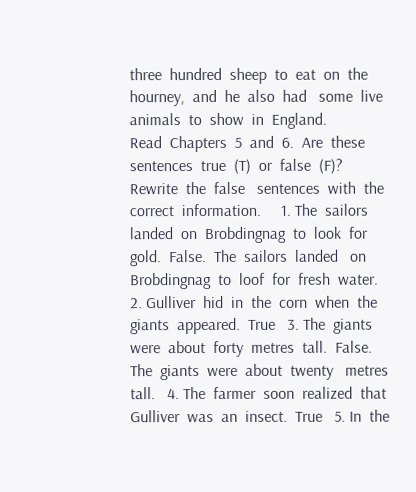three  hundred  sheep  to  eat  on  the  hourney,  and  he  also  had   some  live  animals  to  show  in  England.         Read  Chapters  5  and  6.  Are  these  sentences  true  (T)  or  false  (F)?  Rewrite  the  false   sentences  with  the  correct  information.     1. The  sailors  landed  on  Brobdingnag  to  look  for  gold.  False.  The  sailors  landed   on  Brobdingnag  to  loof  for  fresh  water.   2. Gulliver  hid  in  the  corn  when  the  giants  appeared.  True   3. The  giants  were  about  forty  metres  tall.  False.  The  giants  were  about  twenty   metres  tall.   4. The  farmer  soon  realized  that  Gulliver  was  an  insect.  True   5. In  the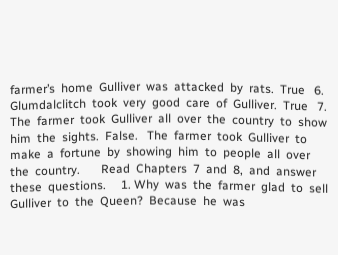farmer’s  home  Gulliver  was  attacked  by  rats.  True   6. Glumdalclitch  took  very  good  care  of  Gulliver.  True   7. The  farmer  took  Gulliver  all  over  the  country  to  show  him  the  sights.  False.   The  farmer  took  Gulliver  to  make  a  fortune  by  showing  him  to  people  all  over   the  country.       Read  Chapters  7  and  8,  and  answer  these  questions.     1. Why  was  the  farmer  glad  to  sell  Gulliver  to  the  Queen?  Because  he  was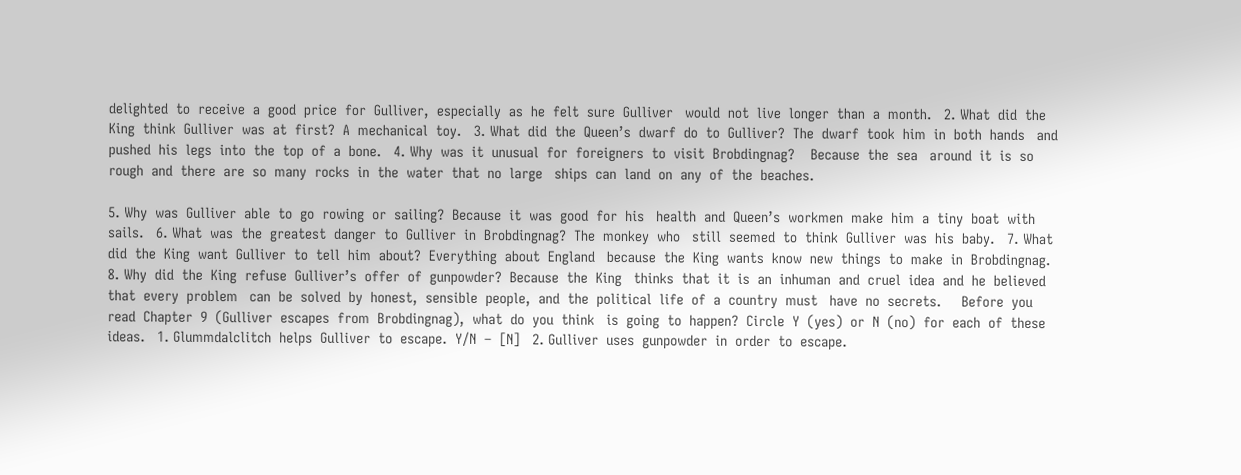delighted  to  receive  a  good  price  for  Gulliver,  especially  as  he  felt  sure  Gulliver   would  not  live  longer  than  a  month.   2. What  did  the  King  think  Gulliver  was  at  first?  A  mechanical  toy.   3. What  did  the  Queen’s  dwarf  do  to  Gulliver?  The  dwarf  took  him  in  both  hands   and  pushed  his  legs  into  the  top  of  a  bone.   4. Why  was  it  unusual  for  foreigners  to  visit  Brobdingnag?    Because  the  sea   around  it  is  so  rough  and  there  are  so  many  rocks  in  the  water  that  no  large   ships  can  land  on  any  of  the  beaches.

5. Why  was  Gulliver  able  to  go  rowing  or  sailing?  Because  it  was  good  for  his   health  and  Queen’s  workmen  make  him  a  tiny  boat  with  sails.   6. What  was  the  greatest  danger  to  Gulliver  in  Brobdingnag?  The  monkey  who   still  seemed  to  think  Gulliver  was  his  baby.   7. What  did  the  King  want  Gulliver  to  tell  him  about?  Everything  about  England   because  the  King  wants  know  new  things  to  make  in  Brobdingnag.   8. Why  did  the  King  refuse  Gulliver’s  offer  of  gunpowder?  Because  the  King   thinks  that  it  is  an  inhuman  and  cruel  idea  and  he  believed  that  every  problem   can  be  solved  by  honest,  sensible  people,  and  the  political  life  of  a  country  must   have  no  secrets.     Before  you  read  Chapter  9  (Gulliver  escapes  from  Brobdingnag),  what  do  you  think   is  going  to  happen?  Circle  Y  (yes)  or  N  (no)  for  each  of  these  ideas.   1. Glummdalclitch  helps  Gulliver  to  escape.  Y/N  –  [N]   2. Gulliver  uses  gunpowder  in  order  to  escape.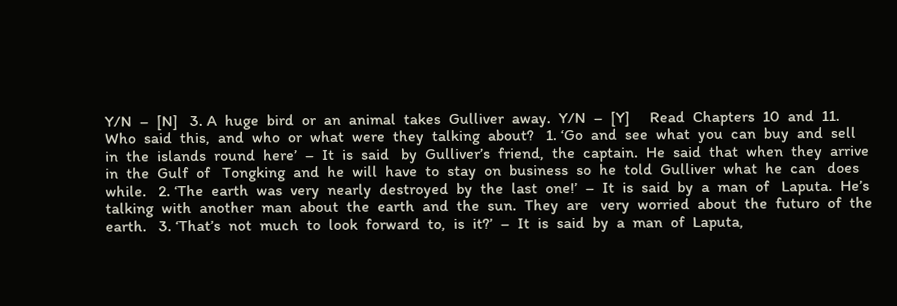Y/N  –  [N]   3. A  huge  bird  or  an  animal  takes  Gulliver  away.  Y/N  –  [Y]     Read  Chapters  10  and  11.  Who  said  this,  and  who  or  what  were  they  talking  about?   1. ‘Go  and  see  what  you  can  buy  and  sell  in  the  islands  round  here’  –  It  is  said   by  Gulliver’s  friend,  the  captain.  He  said  that  when  they  arrive  in  the  Gulf  of   Tongking  and  he  will  have  to  stay  on  business  so  he  told  Gulliver  what  he  can   does  while.   2. ‘The  earth  was  very  nearly  destroyed  by  the  last  one!’  –  It  is  said  by  a  man  of   Laputa.  He’s  talking  with  another  man  about  the  earth  and  the  sun.  They  are   very  worried  about  the  futuro  of  the  earth.   3. ‘That’s  not  much  to  look  forward  to,  is  it?’  –  It  is  said  by  a  man  of  Laputa,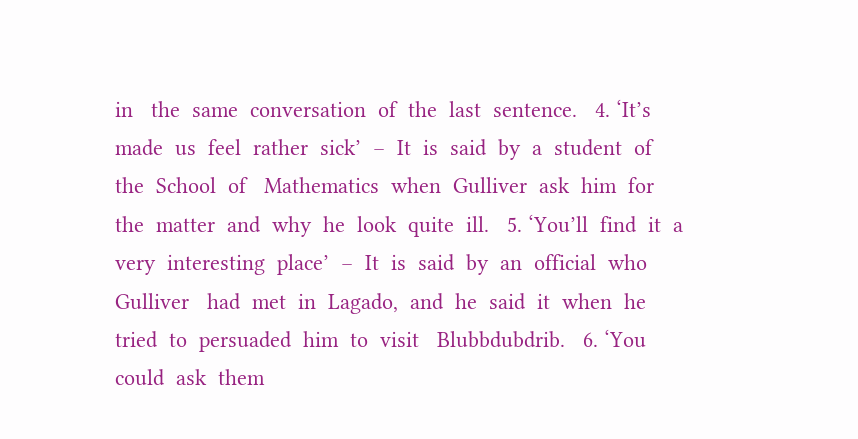in   the  same  conversation  of  the  last  sentence.   4. ‘It’s  made  us  feel  rather  sick’  –  It  is  said  by  a  student  of  the  School  of   Mathematics  when  Gulliver  ask  him  for  the  matter  and  why  he  look  quite  ill.   5. ‘You’ll  find  it  a  very  interesting  place’  –  It  is  said  by  an  official  who  Gulliver   had  met  in  Lagado,  and  he  said  it  when  he  tried  to  persuaded  him  to  visit   Blubbdubdrib.   6. ‘You  could  ask  them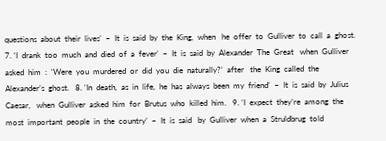questions  about  their  lives’  –  It  is  said  by  the  King,  when   he  offer  to  Gulliver  to  call  a  ghost.   7. ‘I  drank  too  much  and  died  of  a  fever’  –  It  is  said  by  Alexander  The  Great   when  Gulliver  asked  him  :  ‘Were  you  murdered  or  did  you  die  naturally?’  after   the  King  called  the  Alexander’s  ghost.   8. ‘In  death,  as  in  life,  he  has  always  been  my  friend’  –  It  is  said  by  Julius  Caesar,   when  Gulliver  asked  him  for  Brutus  who  killed  him.   9. ‘I  expect  they’re  among  the  most  important  people  in  the  country’  –  It  is  said   by  Gulliver  when  a  Struldbrug  told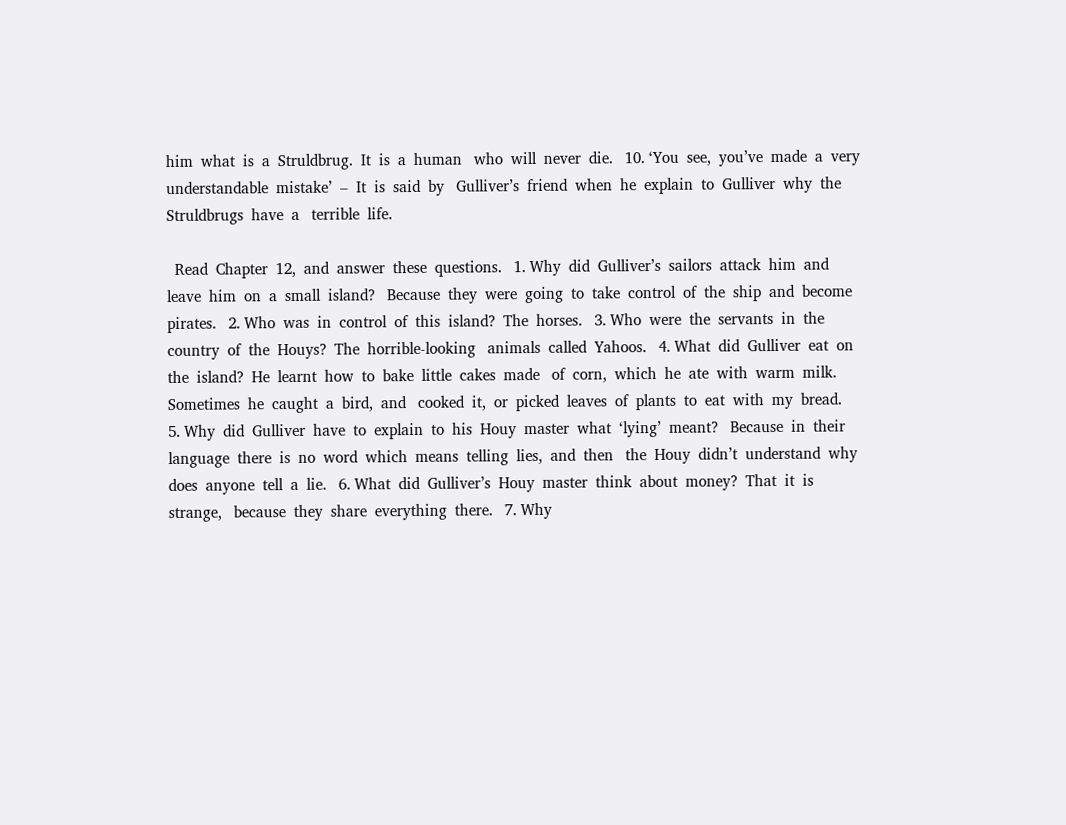him  what  is  a  Struldbrug.  It  is  a  human   who  will  never  die.   10. ‘You  see,  you’ve  made  a  very  understandable  mistake’  –  It  is  said  by   Gulliver’s  friend  when  he  explain  to  Gulliver  why  the  Struldbrugs  have  a   terrible  life.

  Read  Chapter  12,  and  answer  these  questions.   1. Why  did  Gulliver’s  sailors  attack  him  and  leave  him  on  a  small  island?   Because  they  were  going  to  take  control  of  the  ship  and  become  pirates.   2. Who  was  in  control  of  this  island?  The  horses.   3. Who  were  the  servants  in  the  country  of  the  Houys?  The  horrible-looking   animals  called  Yahoos.   4. What  did  Gulliver  eat  on  the  island?  He  learnt  how  to  bake  little  cakes  made   of  corn,  which  he  ate  with  warm  milk.  Sometimes  he  caught  a  bird,  and   cooked  it,  or  picked  leaves  of  plants  to  eat  with  my  bread.   5. Why  did  Gulliver  have  to  explain  to  his  Houy  master  what  ‘lying’  meant?   Because  in  their  language  there  is  no  word  which  means  telling  lies,  and  then   the  Houy  didn’t  understand  why  does  anyone  tell  a  lie.   6. What  did  Gulliver’s  Houy  master  think  about  money?  That  it  is  strange,   because  they  share  everything  there.   7. Why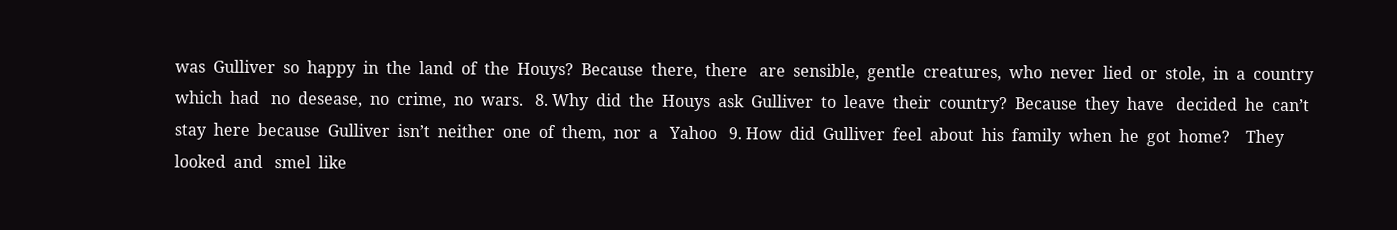was  Gulliver  so  happy  in  the  land  of  the  Houys?  Because  there,  there   are  sensible,  gentle  creatures,  who  never  lied  or  stole,  in  a  country  which  had   no  desease,  no  crime,  no  wars.   8. Why  did  the  Houys  ask  Gulliver  to  leave  their  country?  Because  they  have   decided  he  can’t  stay  here  because  Gulliver  isn’t  neither  one  of  them,  nor  a   Yahoo   9. How  did  Gulliver  feel  about  his  family  when  he  got  home?    They  looked  and   smel  like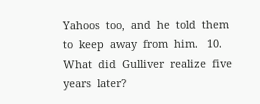Yahoos  too,  and  he  told  them  to  keep  away  from  him.   10. What  did  Gulliver  realize  five  years  later?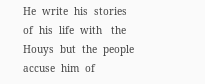He  write  his  stories  of  his  life  with   the  Houys  but  the  people  accuse  him  of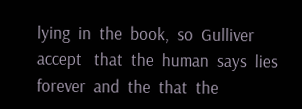lying  in  the  book,  so  Gulliver  accept   that  the  human  says  lies  forever  and  the  that  the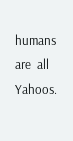humans  are  all  Yahoos.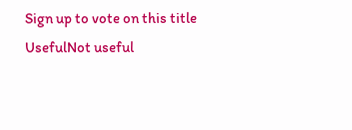Sign up to vote on this title
UsefulNot useful